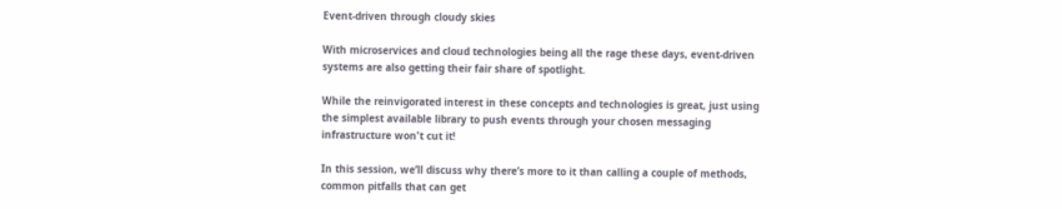Event-driven through cloudy skies

With microservices and cloud technologies being all the rage these days, event-driven systems are also getting their fair share of spotlight.

While the reinvigorated interest in these concepts and technologies is great, just using the simplest available library to push events through your chosen messaging infrastructure won't cut it!

In this session, we’ll discuss why there’s more to it than calling a couple of methods, common pitfalls that can get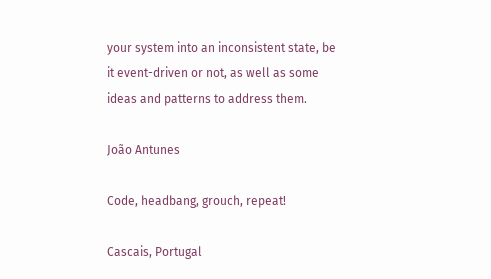your system into an inconsistent state, be it event-driven or not, as well as some ideas and patterns to address them.

João Antunes

Code, headbang, grouch, repeat!

Cascais, Portugal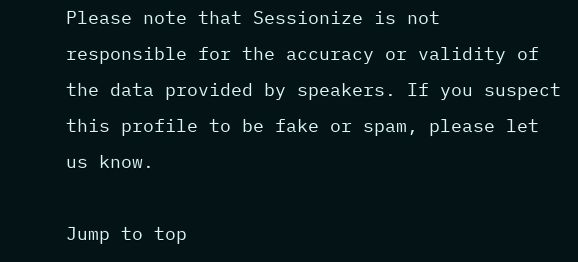Please note that Sessionize is not responsible for the accuracy or validity of the data provided by speakers. If you suspect this profile to be fake or spam, please let us know.

Jump to top